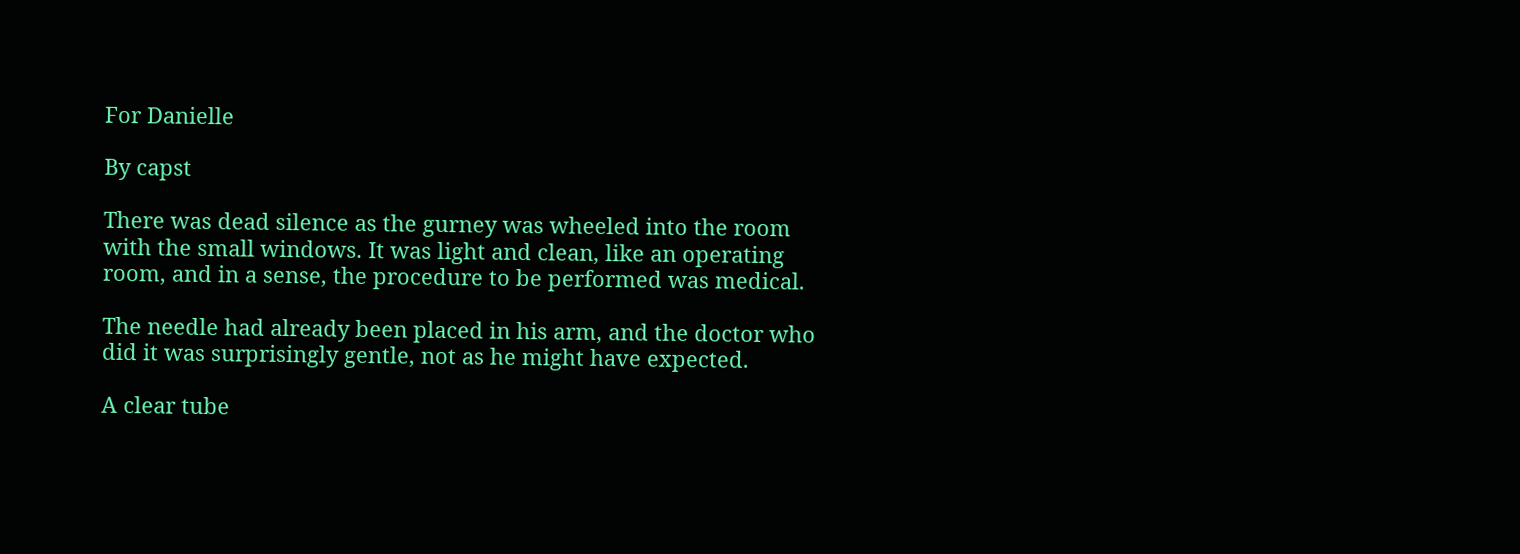For Danielle

By capst

There was dead silence as the gurney was wheeled into the room with the small windows. It was light and clean, like an operating room, and in a sense, the procedure to be performed was medical.

The needle had already been placed in his arm, and the doctor who did it was surprisingly gentle, not as he might have expected.

A clear tube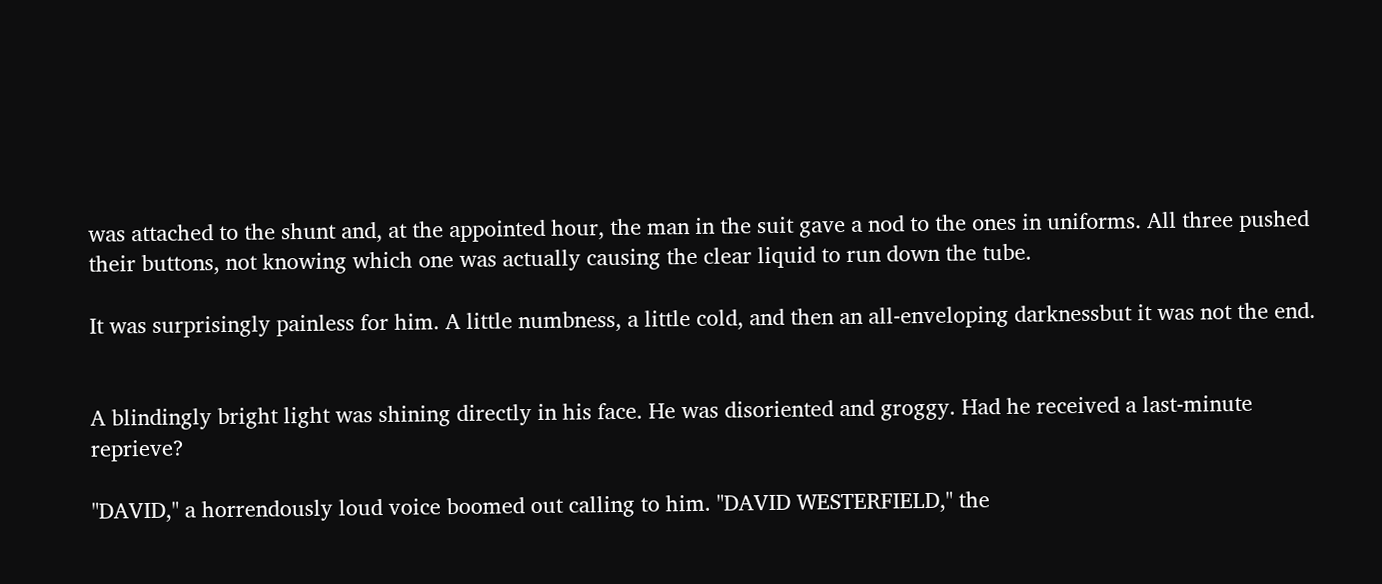was attached to the shunt and, at the appointed hour, the man in the suit gave a nod to the ones in uniforms. All three pushed their buttons, not knowing which one was actually causing the clear liquid to run down the tube.

It was surprisingly painless for him. A little numbness, a little cold, and then an all-enveloping darknessbut it was not the end.


A blindingly bright light was shining directly in his face. He was disoriented and groggy. Had he received a last-minute reprieve?

"DAVID," a horrendously loud voice boomed out calling to him. "DAVID WESTERFIELD," the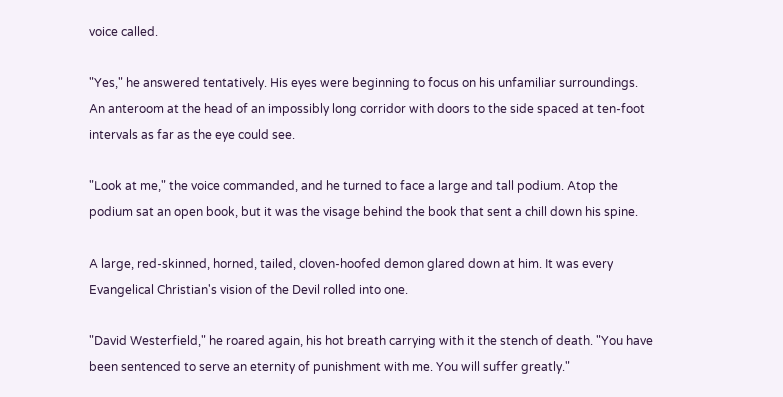voice called.

"Yes," he answered tentatively. His eyes were beginning to focus on his unfamiliar surroundings. An anteroom at the head of an impossibly long corridor with doors to the side spaced at ten-foot intervals as far as the eye could see.

"Look at me," the voice commanded, and he turned to face a large and tall podium. Atop the podium sat an open book, but it was the visage behind the book that sent a chill down his spine.

A large, red-skinned, horned, tailed, cloven-hoofed demon glared down at him. It was every Evangelical Christian's vision of the Devil rolled into one.

"David Westerfield," he roared again, his hot breath carrying with it the stench of death. "You have been sentenced to serve an eternity of punishment with me. You will suffer greatly."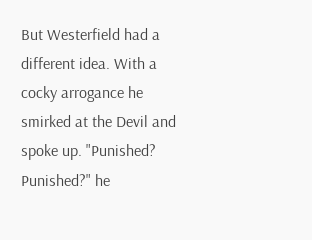But Westerfield had a different idea. With a cocky arrogance he smirked at the Devil and spoke up. "Punished? Punished?" he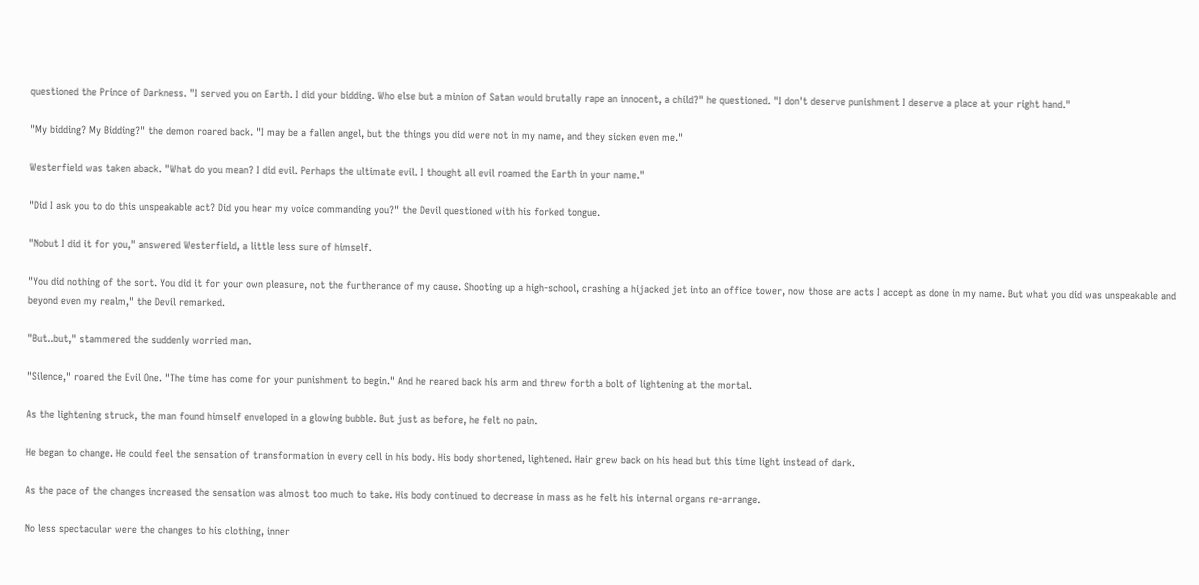questioned the Prince of Darkness. "I served you on Earth. I did your bidding. Who else but a minion of Satan would brutally rape an innocent, a child?" he questioned. "I don't deserve punishment I deserve a place at your right hand."

"My bidding? My Bidding?" the demon roared back. "I may be a fallen angel, but the things you did were not in my name, and they sicken even me."

Westerfield was taken aback. "What do you mean? I did evil. Perhaps the ultimate evil. I thought all evil roamed the Earth in your name."

"Did I ask you to do this unspeakable act? Did you hear my voice commanding you?" the Devil questioned with his forked tongue.

"Nobut I did it for you," answered Westerfield, a little less sure of himself.

"You did nothing of the sort. You did it for your own pleasure, not the furtherance of my cause. Shooting up a high-school, crashing a hijacked jet into an office tower, now those are acts I accept as done in my name. But what you did was unspeakable and beyond even my realm," the Devil remarked.

"But..but," stammered the suddenly worried man.

"Silence," roared the Evil One. "The time has come for your punishment to begin." And he reared back his arm and threw forth a bolt of lightening at the mortal.

As the lightening struck, the man found himself enveloped in a glowing bubble. But just as before, he felt no pain.

He began to change. He could feel the sensation of transformation in every cell in his body. His body shortened, lightened. Hair grew back on his head but this time light instead of dark.

As the pace of the changes increased the sensation was almost too much to take. His body continued to decrease in mass as he felt his internal organs re-arrange.

No less spectacular were the changes to his clothing, inner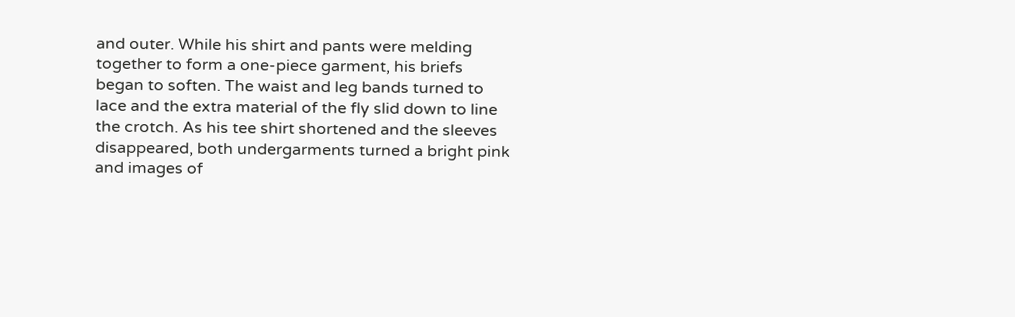and outer. While his shirt and pants were melding together to form a one-piece garment, his briefs began to soften. The waist and leg bands turned to lace and the extra material of the fly slid down to line the crotch. As his tee shirt shortened and the sleeves disappeared, both undergarments turned a bright pink and images of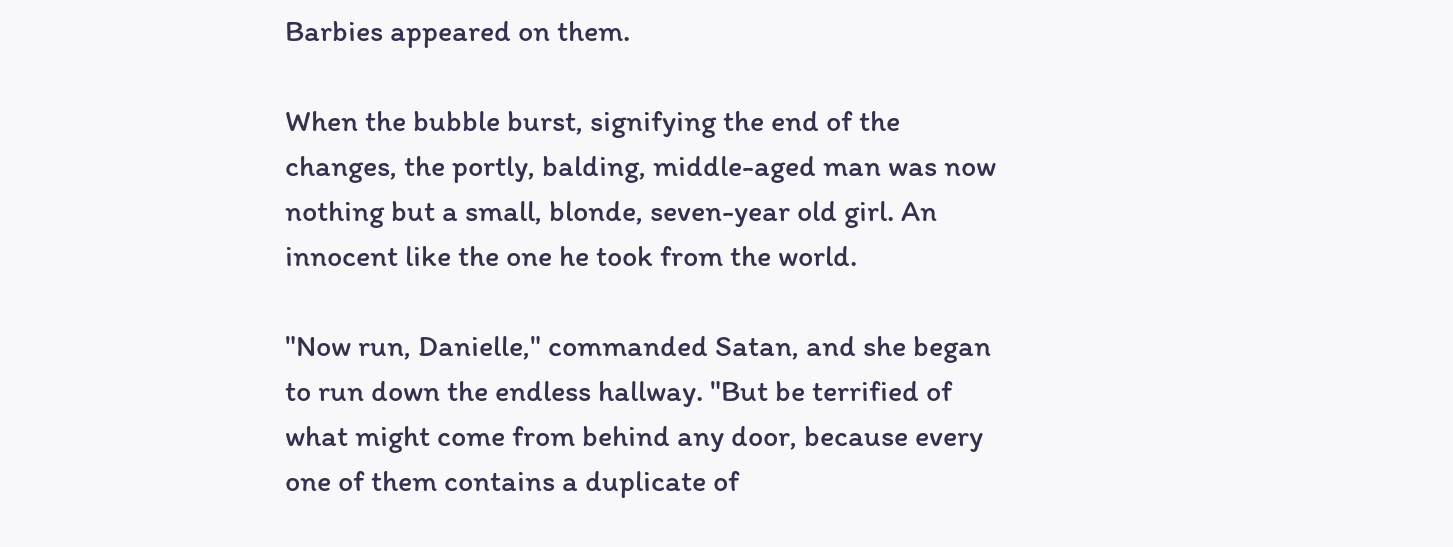Barbies appeared on them.

When the bubble burst, signifying the end of the changes, the portly, balding, middle-aged man was now nothing but a small, blonde, seven-year old girl. An innocent like the one he took from the world.

"Now run, Danielle," commanded Satan, and she began to run down the endless hallway. "But be terrified of what might come from behind any door, because every one of them contains a duplicate of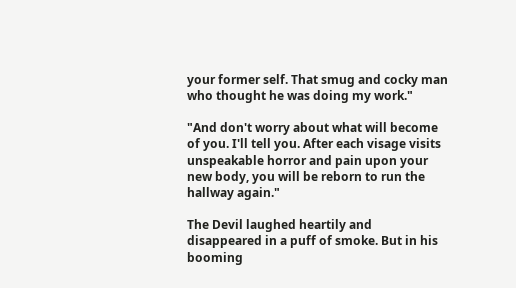your former self. That smug and cocky man who thought he was doing my work."

"And don't worry about what will become of you. I'll tell you. After each visage visits unspeakable horror and pain upon your new body, you will be reborn to run the hallway again."

The Devil laughed heartily and disappeared in a puff of smoke. But in his booming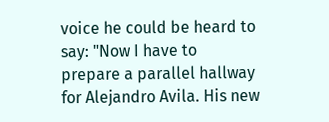voice he could be heard to say: "Now I have to prepare a parallel hallway for Alejandro Avila. His new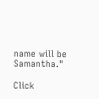name will be Samantha."

Click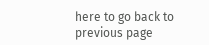here to go back to previous page